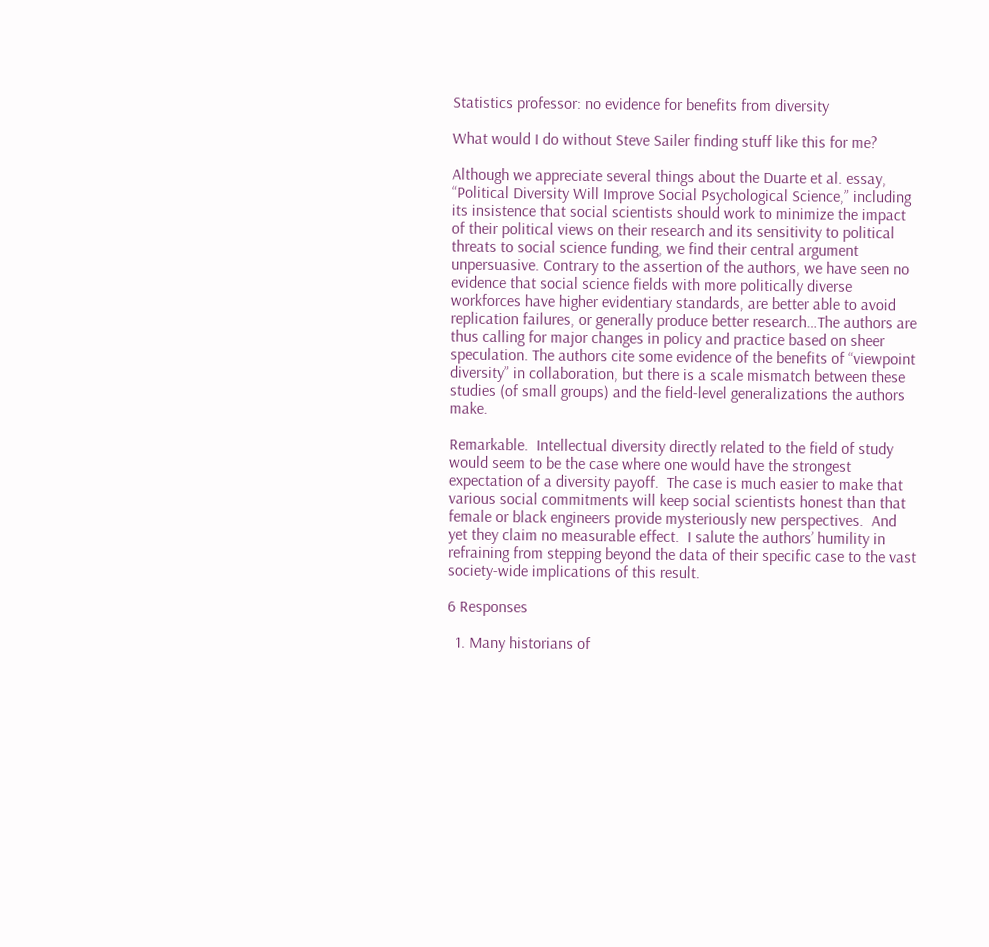Statistics professor: no evidence for benefits from diversity

What would I do without Steve Sailer finding stuff like this for me?

Although we appreciate several things about the Duarte et al. essay, “Political Diversity Will Improve Social Psychological Science,” including its insistence that social scientists should work to minimize the impact of their political views on their research and its sensitivity to political threats to social science funding, we find their central argument unpersuasive. Contrary to the assertion of the authors, we have seen no evidence that social science fields with more politically diverse workforces have higher evidentiary standards, are better able to avoid replication failures, or generally produce better research…The authors are thus calling for major changes in policy and practice based on sheer speculation. The authors cite some evidence of the benefits of “viewpoint diversity” in collaboration, but there is a scale mismatch between these studies (of small groups) and the field-level generalizations the authors make.

Remarkable.  Intellectual diversity directly related to the field of study would seem to be the case where one would have the strongest expectation of a diversity payoff.  The case is much easier to make that various social commitments will keep social scientists honest than that female or black engineers provide mysteriously new perspectives.  And yet they claim no measurable effect.  I salute the authors’ humility in refraining from stepping beyond the data of their specific case to the vast society-wide implications of this result.

6 Responses

  1. Many historians of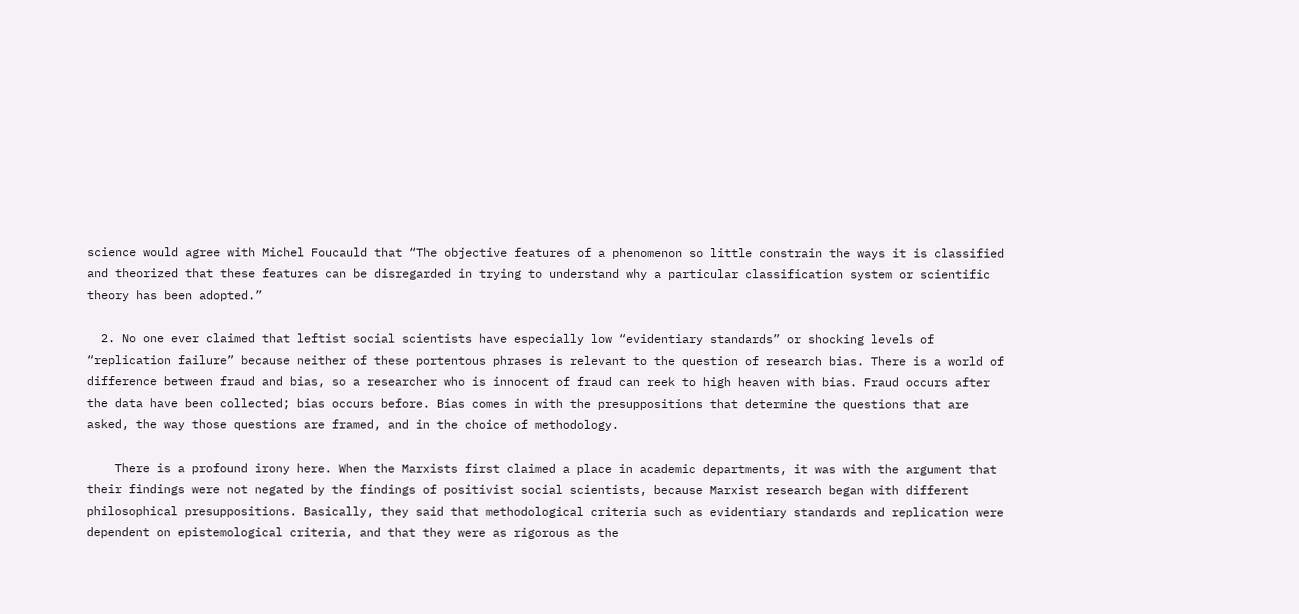science would agree with Michel Foucauld that “The objective features of a phenomenon so little constrain the ways it is classified and theorized that these features can be disregarded in trying to understand why a particular classification system or scientific theory has been adopted.”

  2. No one ever claimed that leftist social scientists have especially low “evidentiary standards” or shocking levels of “replication failure” because neither of these portentous phrases is relevant to the question of research bias. There is a world of difference between fraud and bias, so a researcher who is innocent of fraud can reek to high heaven with bias. Fraud occurs after the data have been collected; bias occurs before. Bias comes in with the presuppositions that determine the questions that are asked, the way those questions are framed, and in the choice of methodology.

    There is a profound irony here. When the Marxists first claimed a place in academic departments, it was with the argument that their findings were not negated by the findings of positivist social scientists, because Marxist research began with different philosophical presuppositions. Basically, they said that methodological criteria such as evidentiary standards and replication were dependent on epistemological criteria, and that they were as rigorous as the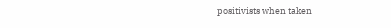positivists when taken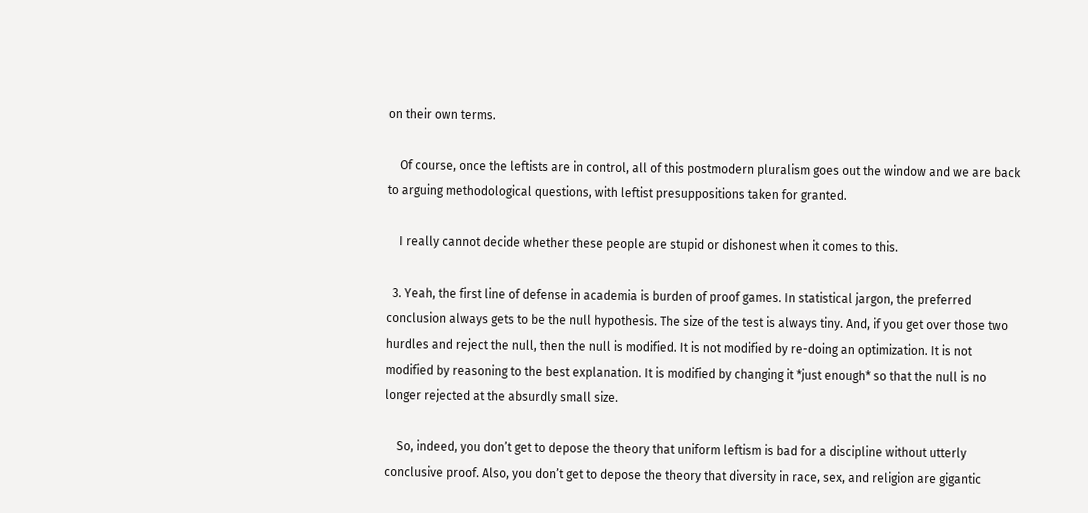on their own terms.

    Of course, once the leftists are in control, all of this postmodern pluralism goes out the window and we are back to arguing methodological questions, with leftist presuppositions taken for granted.

    I really cannot decide whether these people are stupid or dishonest when it comes to this.

  3. Yeah, the first line of defense in academia is burden of proof games. In statistical jargon, the preferred conclusion always gets to be the null hypothesis. The size of the test is always tiny. And, if you get over those two hurdles and reject the null, then the null is modified. It is not modified by re-doing an optimization. It is not modified by reasoning to the best explanation. It is modified by changing it *just enough* so that the null is no longer rejected at the absurdly small size.

    So, indeed, you don’t get to depose the theory that uniform leftism is bad for a discipline without utterly conclusive proof. Also, you don’t get to depose the theory that diversity in race, sex, and religion are gigantic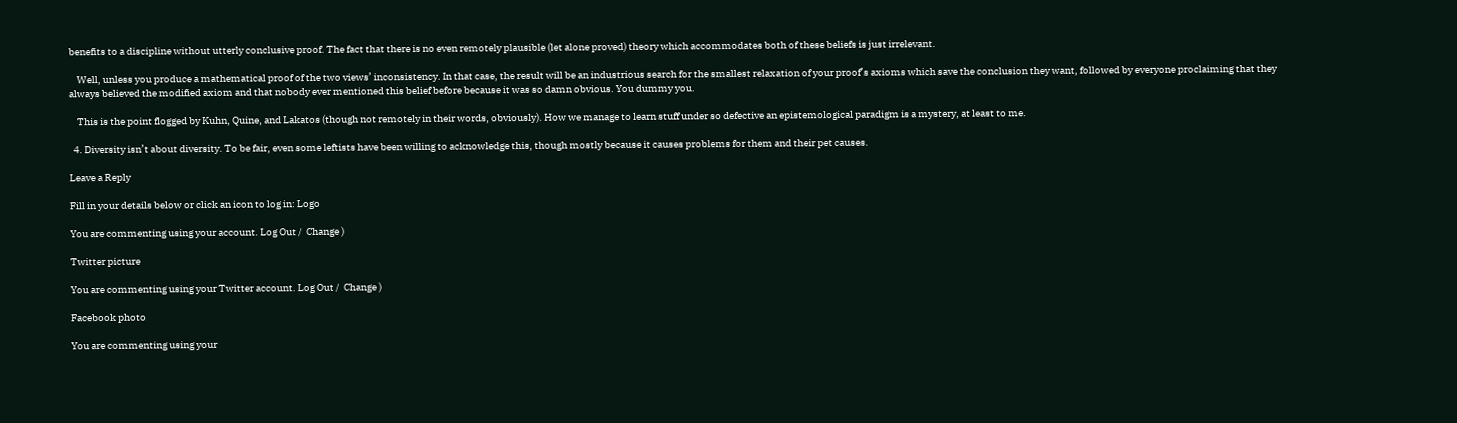benefits to a discipline without utterly conclusive proof. The fact that there is no even remotely plausible (let alone proved) theory which accommodates both of these beliefs is just irrelevant.

    Well, unless you produce a mathematical proof of the two views’ inconsistency. In that case, the result will be an industrious search for the smallest relaxation of your proof’s axioms which save the conclusion they want, followed by everyone proclaiming that they always believed the modified axiom and that nobody ever mentioned this belief before because it was so damn obvious. You dummy you.

    This is the point flogged by Kuhn, Quine, and Lakatos (though not remotely in their words, obviously). How we manage to learn stuff under so defective an epistemological paradigm is a mystery, at least to me.

  4. Diversity isn’t about diversity. To be fair, even some leftists have been willing to acknowledge this, though mostly because it causes problems for them and their pet causes.

Leave a Reply

Fill in your details below or click an icon to log in: Logo

You are commenting using your account. Log Out /  Change )

Twitter picture

You are commenting using your Twitter account. Log Out /  Change )

Facebook photo

You are commenting using your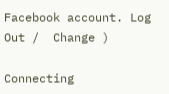Facebook account. Log Out /  Change )

Connecting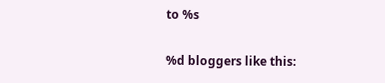to %s

%d bloggers like this: